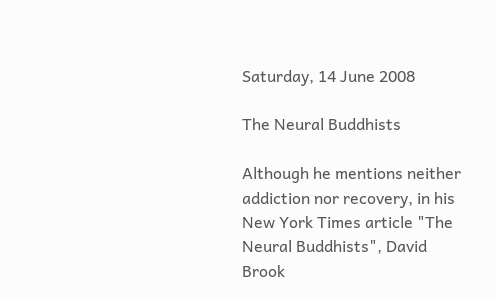Saturday, 14 June 2008

The Neural Buddhists

Although he mentions neither addiction nor recovery, in his New York Times article "The Neural Buddhists", David Brook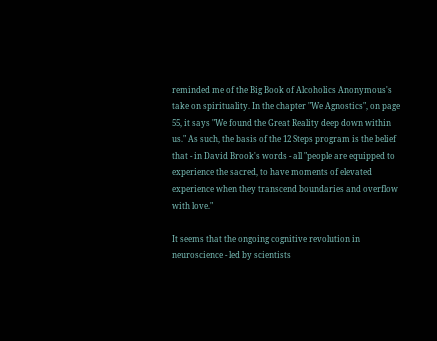reminded me of the Big Book of Alcoholics Anonymous's take on spirituality. In the chapter "We Agnostics", on page 55, it says "We found the Great Reality deep down within us." As such, the basis of the 12 Steps program is the belief that - in David Brook's words - all "people are equipped to experience the sacred, to have moments of elevated experience when they transcend boundaries and overflow with love."

It seems that the ongoing cognitive revolution in neuroscience - led by scientists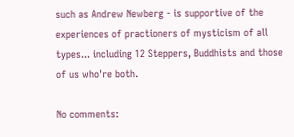such as Andrew Newberg - is supportive of the experiences of practioners of mysticism of all types... including 12 Steppers, Buddhists and those of us who're both.

No comments: